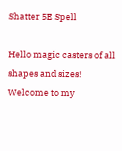Shatter 5E Spell

Hello magic casters of all shapes and sizes! Welcome to my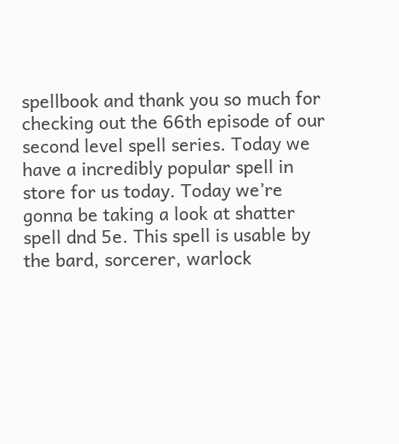spellbook and thank you so much for checking out the 66th episode of our second level spell series. Today we have a incredibly popular spell in store for us today. Today we’re gonna be taking a look at shatter spell dnd 5e. This spell is usable by the bard, sorcerer, warlock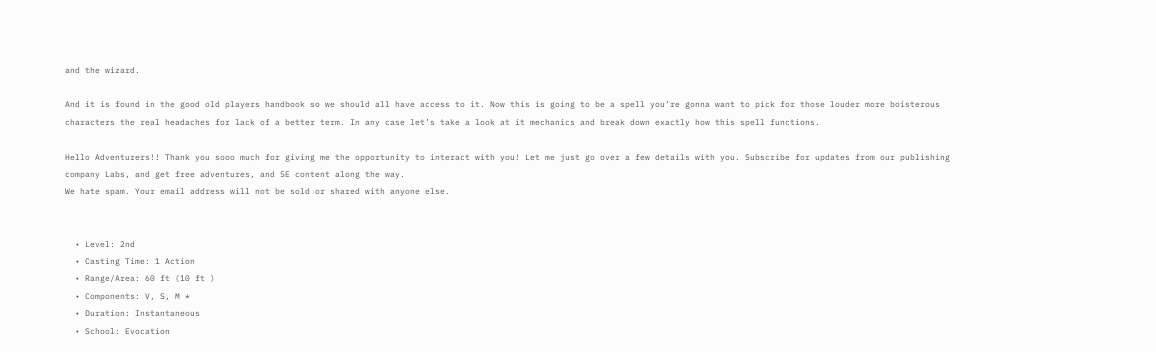and the wizard.

And it is found in the good old players handbook so we should all have access to it. Now this is going to be a spell you’re gonna want to pick for those louder more boisterous characters the real headaches for lack of a better term. In any case let’s take a look at it mechanics and break down exactly how this spell functions.

Hello Adventurers!! Thank you sooo much for giving me the opportunity to interact with you! Let me just go over a few details with you. Subscribe for updates from our publishing company Labs, and get free adventures, and 5E content along the way.
We hate spam. Your email address will not be sold or shared with anyone else.


  • Level: 2nd
  • Casting Time: 1 Action
  • Range/Area: 60 ft (10 ft )
  • Components: V, S, M *
  • Duration: Instantaneous
  • School: Evocation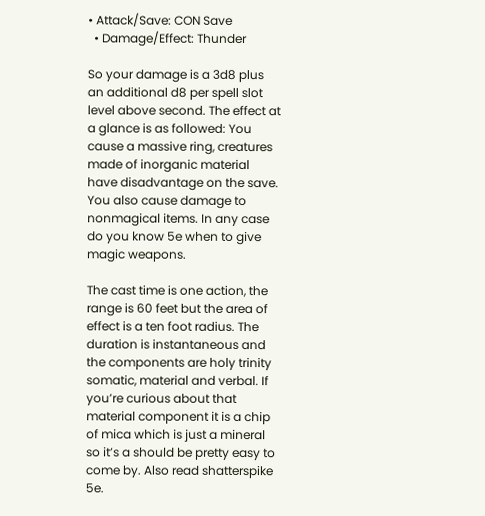• Attack/Save: CON Save
  • Damage/Effect: Thunder

So your damage is a 3d8 plus an additional d8 per spell slot level above second. The effect at a glance is as followed: You cause a massive ring, creatures made of inorganic material have disadvantage on the save. You also cause damage to nonmagical items. In any case do you know 5e when to give magic weapons.

The cast time is one action, the range is 60 feet but the area of effect is a ten foot radius. The duration is instantaneous and the components are holy trinity somatic, material and verbal. If you’re curious about that material component it is a chip of mica which is just a mineral so it’s a should be pretty easy to come by. Also read shatterspike 5e.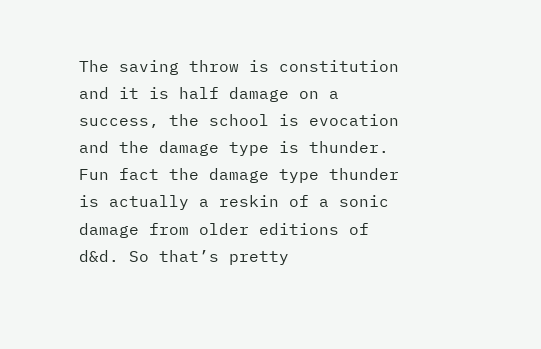The saving throw is constitution and it is half damage on a success, the school is evocation and the damage type is thunder. Fun fact the damage type thunder is actually a reskin of a sonic damage from older editions of d&d. So that’s pretty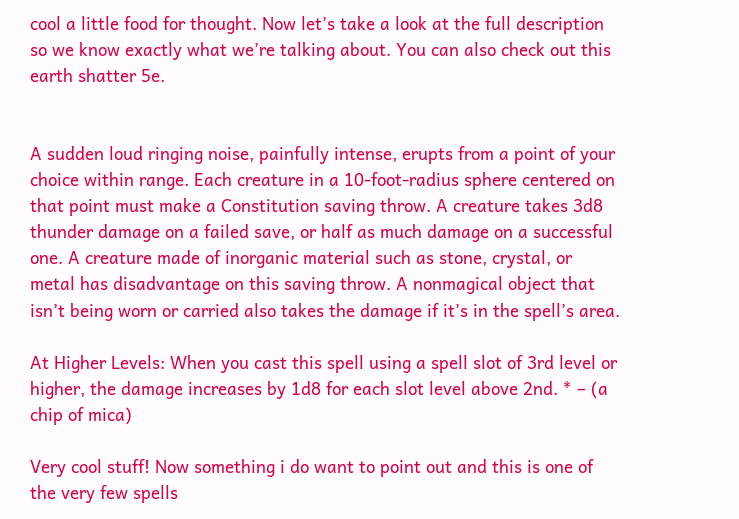cool a little food for thought. Now let’s take a look at the full description so we know exactly what we’re talking about. You can also check out this earth shatter 5e.


A sudden loud ringing noise, painfully intense, erupts from a point of your choice within range. Each creature in a 10-foot-radius sphere centered on that point must make a Constitution saving throw. A creature takes 3d8 thunder damage on a failed save, or half as much damage on a successful one. A creature made of inorganic material such as stone, crystal, or metal has disadvantage on this saving throw. A nonmagical object that isn’t being worn or carried also takes the damage if it’s in the spell’s area.

At Higher Levels: When you cast this spell using a spell slot of 3rd level or higher, the damage increases by 1d8 for each slot level above 2nd. * – (a chip of mica)

Very cool stuff! Now something i do want to point out and this is one of the very few spells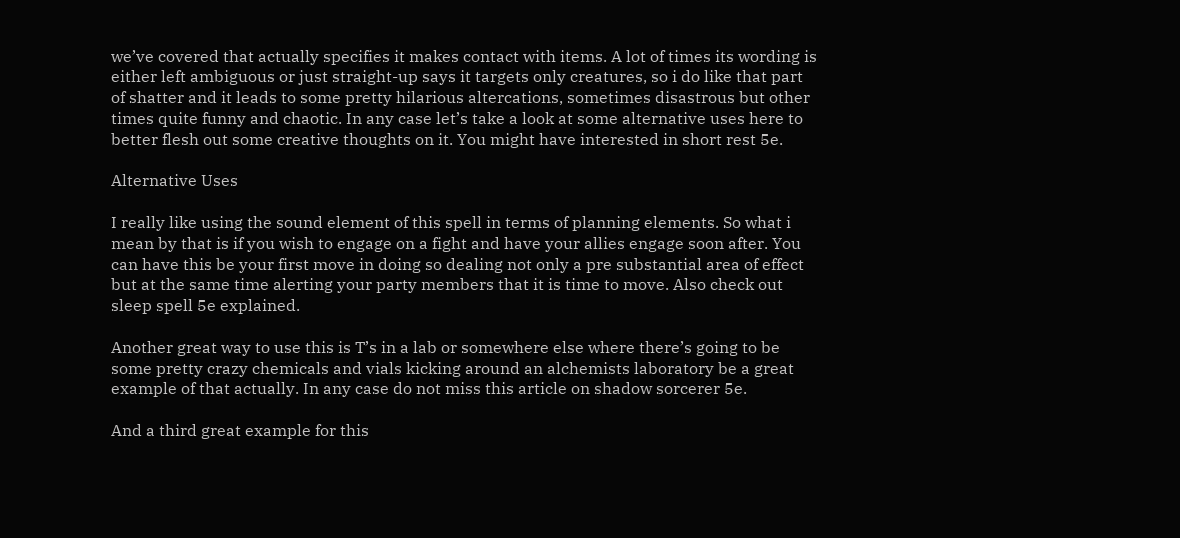we’ve covered that actually specifies it makes contact with items. A lot of times its wording is either left ambiguous or just straight-up says it targets only creatures, so i do like that part of shatter and it leads to some pretty hilarious altercations, sometimes disastrous but other times quite funny and chaotic. In any case let’s take a look at some alternative uses here to better flesh out some creative thoughts on it. You might have interested in short rest 5e.

Alternative Uses

I really like using the sound element of this spell in terms of planning elements. So what i mean by that is if you wish to engage on a fight and have your allies engage soon after. You can have this be your first move in doing so dealing not only a pre substantial area of effect but at the same time alerting your party members that it is time to move. Also check out sleep spell 5e explained.

Another great way to use this is T’s in a lab or somewhere else where there’s going to be some pretty crazy chemicals and vials kicking around an alchemists laboratory be a great example of that actually. In any case do not miss this article on shadow sorcerer 5e.

And a third great example for this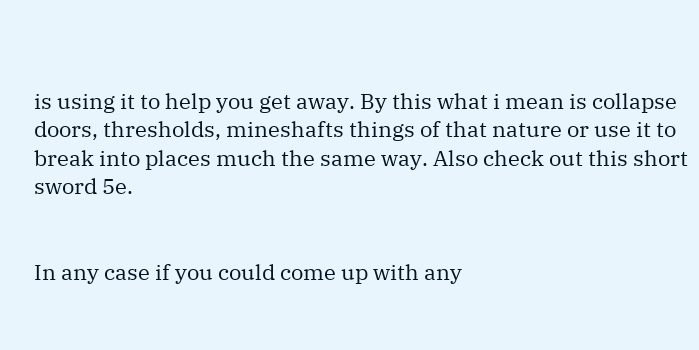is using it to help you get away. By this what i mean is collapse doors, thresholds, mineshafts things of that nature or use it to break into places much the same way. Also check out this short sword 5e.


In any case if you could come up with any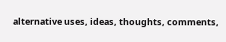alternative uses, ideas, thoughts, comments,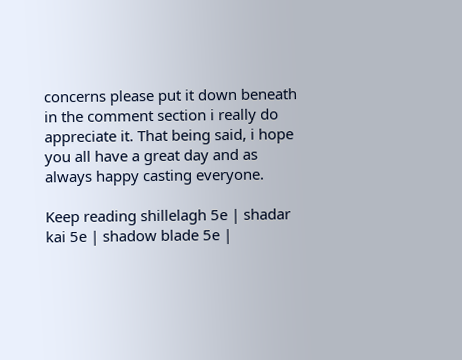concerns please put it down beneath in the comment section i really do appreciate it. That being said, i hope you all have a great day and as always happy casting everyone.

Keep reading shillelagh 5e | shadar kai 5e | shadow blade 5e |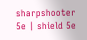sharpshooter 5e | shield 5e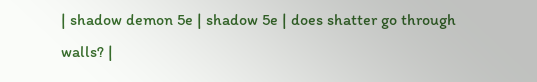| shadow demon 5e | shadow 5e | does shatter go through walls? |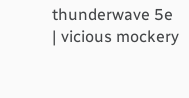thunderwave 5e | vicious mockery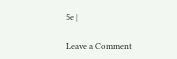5e |

Leave a Comment